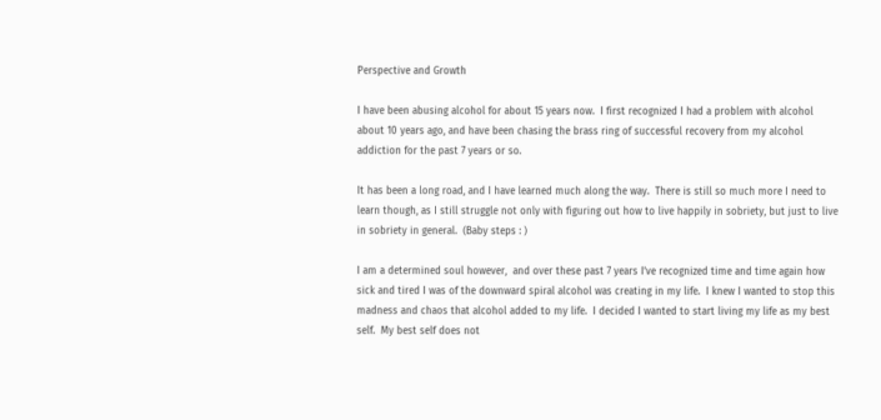Perspective and Growth

I have been abusing alcohol for about 15 years now.  I first recognized I had a problem with alcohol about 10 years ago, and have been chasing the brass ring of successful recovery from my alcohol addiction for the past 7 years or so.

It has been a long road, and I have learned much along the way.  There is still so much more I need to learn though, as I still struggle not only with figuring out how to live happily in sobriety, but just to live in sobriety in general.  (Baby steps : )

I am a determined soul however,  and over these past 7 years I’ve recognized time and time again how sick and tired I was of the downward spiral alcohol was creating in my life.  I knew I wanted to stop this madness and chaos that alcohol added to my life.  I decided I wanted to start living my life as my best self.  My best self does not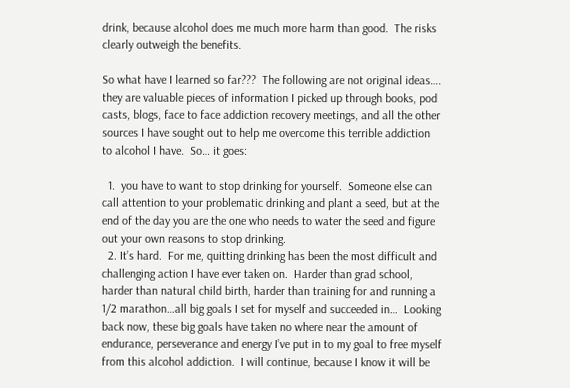drink, because alcohol does me much more harm than good.  The risks clearly outweigh the benefits.

So what have I learned so far???  The following are not original ideas…. they are valuable pieces of information I picked up through books, pod casts, blogs, face to face addiction recovery meetings, and all the other sources I have sought out to help me overcome this terrible addiction to alcohol I have.  So… it goes:

  1.  you have to want to stop drinking for yourself.  Someone else can call attention to your problematic drinking and plant a seed, but at the end of the day you are the one who needs to water the seed and figure out your own reasons to stop drinking.
  2. It’s hard.  For me, quitting drinking has been the most difficult and challenging action I have ever taken on.  Harder than grad school, harder than natural child birth, harder than training for and running a 1/2 marathon…all big goals I set for myself and succeeded in…  Looking back now, these big goals have taken no where near the amount of endurance, perseverance and energy I’ve put in to my goal to free myself from this alcohol addiction.  I will continue, because I know it will be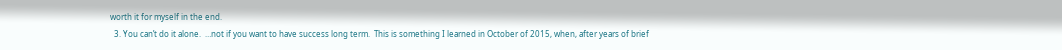worth it for myself in the end.
  3. You can’t do it alone.  …not if you want to have success long term.  This is something I learned in October of 2015, when, after years of brief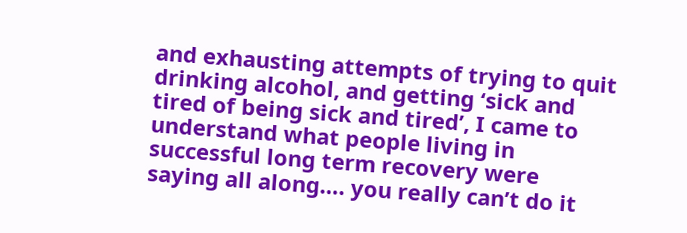and exhausting attempts of trying to quit drinking alcohol, and getting ‘sick and tired of being sick and tired’, I came to understand what people living in successful long term recovery were saying all along…. you really can’t do it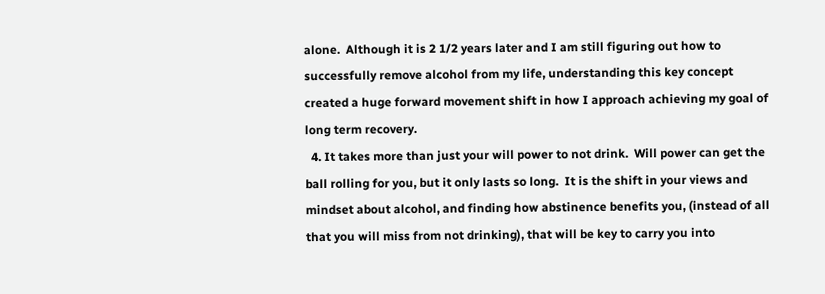alone.  Although it is 2 1/2 years later and I am still figuring out how to successfully remove alcohol from my life, understanding this key concept created a huge forward movement shift in how I approach achieving my goal of long term recovery.
  4. It takes more than just your will power to not drink.  Will power can get the ball rolling for you, but it only lasts so long.  It is the shift in your views and mindset about alcohol, and finding how abstinence benefits you, (instead of all that you will miss from not drinking), that will be key to carry you into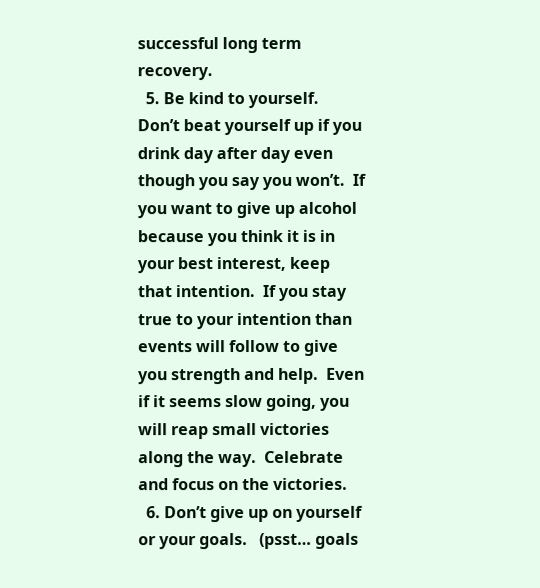successful long term recovery.
  5. Be kind to yourself.  Don’t beat yourself up if you drink day after day even though you say you won’t.  If you want to give up alcohol because you think it is in your best interest, keep that intention.  If you stay true to your intention than events will follow to give you strength and help.  Even if it seems slow going, you will reap small victories along the way.  Celebrate and focus on the victories.
  6. Don’t give up on yourself or your goals.   (psst… goals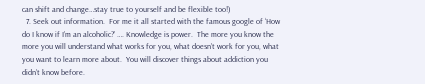can shift and change…stay true to yourself and be flexible too!)
  7. Seek out information.  For me it all started with the famous google of ‘How do I know if I’m an alcoholic?’ …. Knowledge is power.  The more you know the more you will understand what works for you, what doesn’t work for you, what you want to learn more about.  You will discover things about addiction you didn’t know before.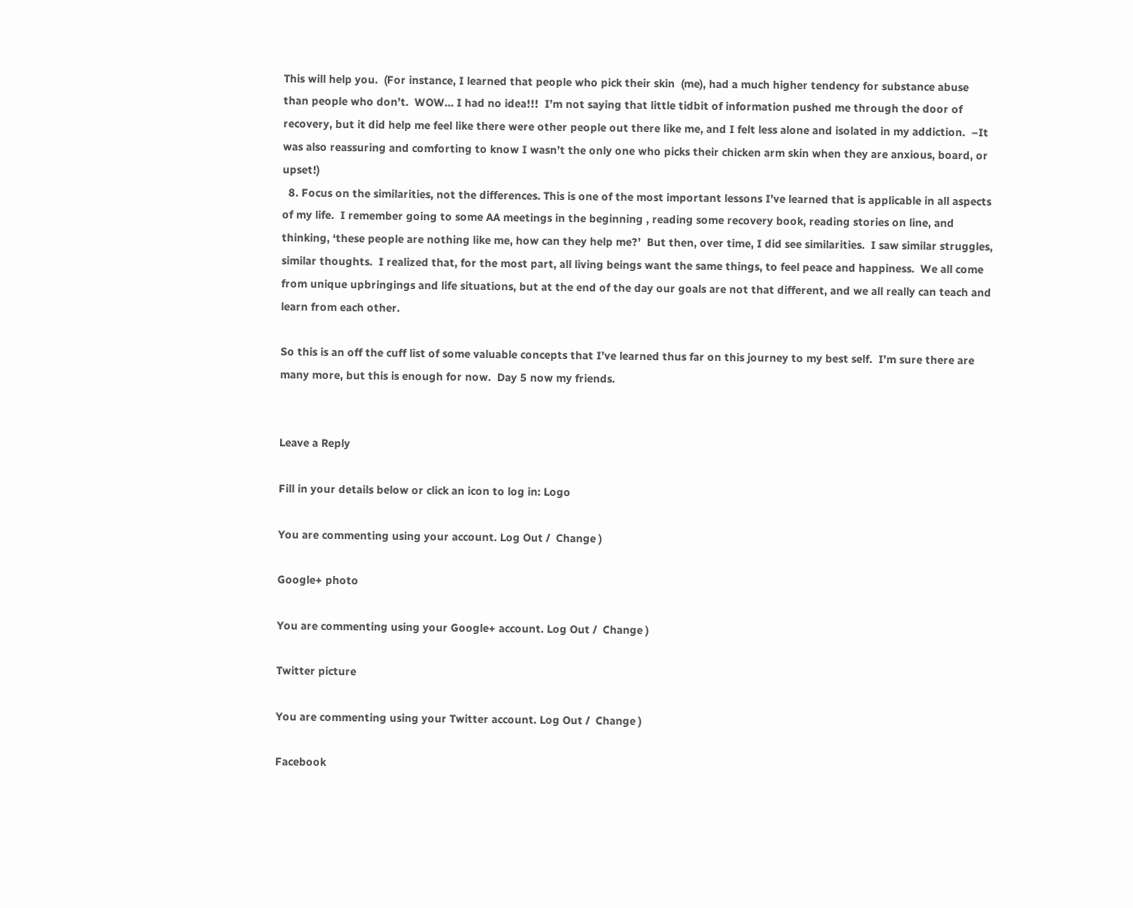This will help you.  (For instance, I learned that people who pick their skin  (me), had a much higher tendency for substance abuse than people who don’t.  WOW… I had no idea!!!  I’m not saying that little tidbit of information pushed me through the door of recovery, but it did help me feel like there were other people out there like me, and I felt less alone and isolated in my addiction.  –It was also reassuring and comforting to know I wasn’t the only one who picks their chicken arm skin when they are anxious, board, or upset!)
  8. Focus on the similarities, not the differences. This is one of the most important lessons I’ve learned that is applicable in all aspects of my life.  I remember going to some AA meetings in the beginning , reading some recovery book, reading stories on line, and thinking, ‘these people are nothing like me, how can they help me?’  But then, over time, I did see similarities.  I saw similar struggles, similar thoughts.  I realized that, for the most part, all living beings want the same things, to feel peace and happiness.  We all come from unique upbringings and life situations, but at the end of the day our goals are not that different, and we all really can teach and learn from each other.

So this is an off the cuff list of some valuable concepts that I’ve learned thus far on this journey to my best self.  I’m sure there are many more, but this is enough for now.  Day 5 now my friends.


Leave a Reply

Fill in your details below or click an icon to log in: Logo

You are commenting using your account. Log Out /  Change )

Google+ photo

You are commenting using your Google+ account. Log Out /  Change )

Twitter picture

You are commenting using your Twitter account. Log Out /  Change )

Facebook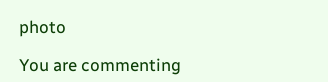photo

You are commenting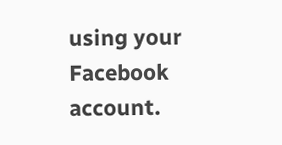using your Facebook account.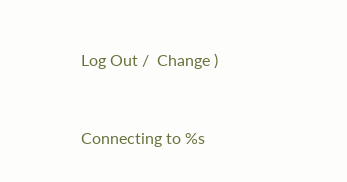Log Out /  Change )


Connecting to %s